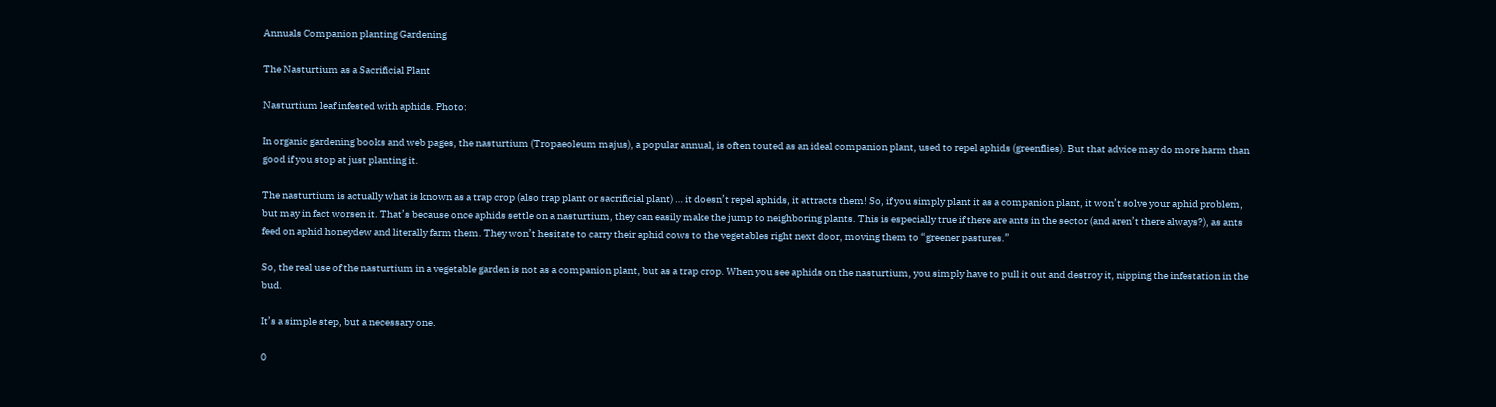Annuals Companion planting Gardening

The Nasturtium as a Sacrificial Plant

Nasturtium leaf infested with aphids. Photo:

In organic gardening books and web pages, the nasturtium (Tropaeoleum majus), a popular annual, is often touted as an ideal companion plant, used to repel aphids (greenflies). But that advice may do more harm than good if you stop at just planting it.

The nasturtium is actually what is known as a trap crop (also trap plant or sacrificial plant) … it doesn’t repel aphids, it attracts them! So, if you simply plant it as a companion plant, it won’t solve your aphid problem, but may in fact worsen it. That’s because once aphids settle on a nasturtium, they can easily make the jump to neighboring plants. This is especially true if there are ants in the sector (and aren’t there always?), as ants feed on aphid honeydew and literally farm them. They won’t hesitate to carry their aphid cows to the vegetables right next door, moving them to “greener pastures.”

So, the real use of the nasturtium in a vegetable garden is not as a companion plant, but as a trap crop. When you see aphids on the nasturtium, you simply have to pull it out and destroy it, nipping the infestation in the bud.

It’s a simple step, but a necessary one.

0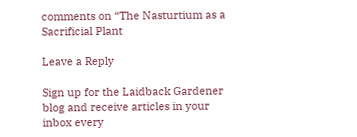comments on “The Nasturtium as a Sacrificial Plant

Leave a Reply

Sign up for the Laidback Gardener blog and receive articles in your inbox every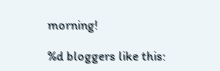morning!

%d bloggers like this: